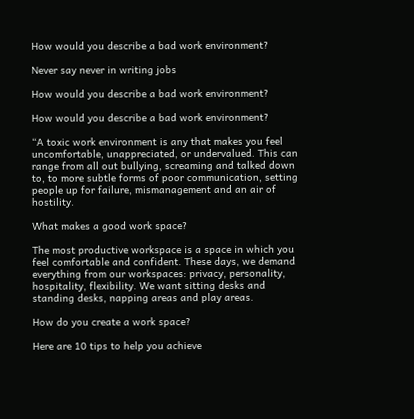How would you describe a bad work environment?

Never say never in writing jobs

How would you describe a bad work environment?

How would you describe a bad work environment?

“A toxic work environment is any that makes you feel uncomfortable, unappreciated, or undervalued. This can range from all out bullying, screaming and talked down to, to more subtle forms of poor communication, setting people up for failure, mismanagement and an air of hostility.

What makes a good work space?

The most productive workspace is a space in which you feel comfortable and confident. These days, we demand everything from our workspaces: privacy, personality, hospitality, flexibility. We want sitting desks and standing desks, napping areas and play areas.

How do you create a work space?

Here are 10 tips to help you achieve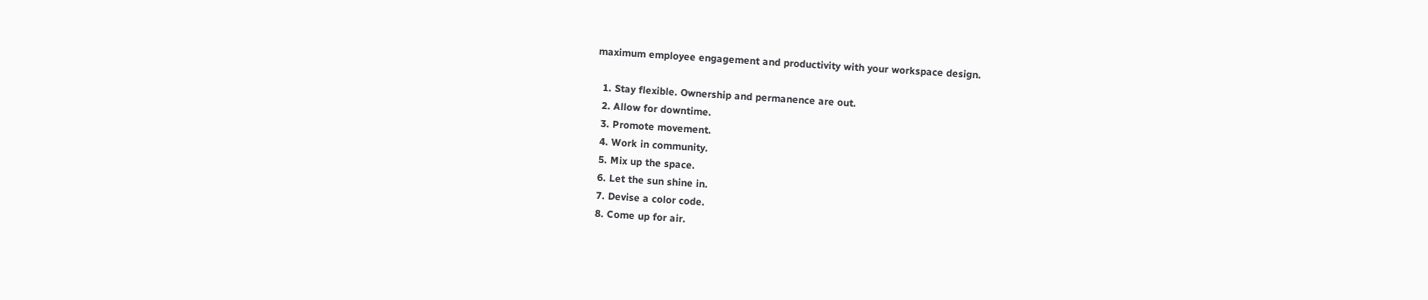maximum employee engagement and productivity with your workspace design.

  1. Stay flexible. Ownership and permanence are out.
  2. Allow for downtime.
  3. Promote movement.
  4. Work in community.
  5. Mix up the space.
  6. Let the sun shine in.
  7. Devise a color code.
  8. Come up for air.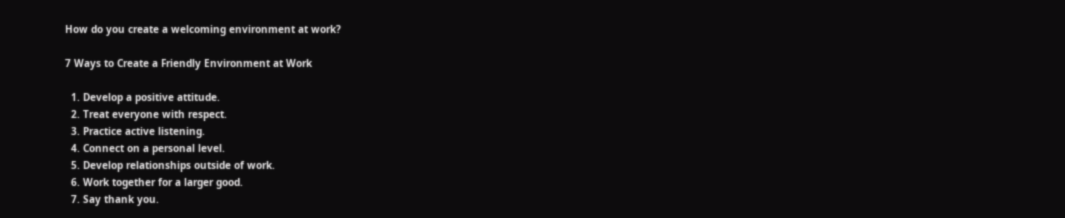How do you create a welcoming environment at work?

7 Ways to Create a Friendly Environment at Work

  1. Develop a positive attitude.
  2. Treat everyone with respect.
  3. Practice active listening.
  4. Connect on a personal level.
  5. Develop relationships outside of work.
  6. Work together for a larger good.
  7. Say thank you.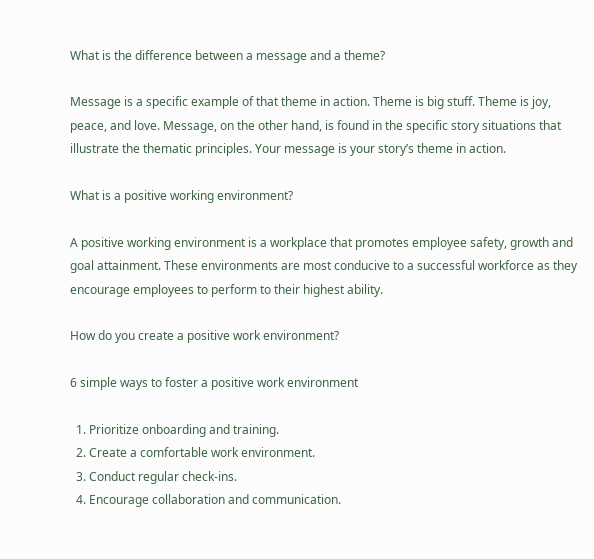What is the difference between a message and a theme?

Message is a specific example of that theme in action. Theme is big stuff. Theme is joy, peace, and love. Message, on the other hand, is found in the specific story situations that illustrate the thematic principles. Your message is your story’s theme in action.

What is a positive working environment?

A positive working environment is a workplace that promotes employee safety, growth and goal attainment. These environments are most conducive to a successful workforce as they encourage employees to perform to their highest ability.

How do you create a positive work environment?

6 simple ways to foster a positive work environment

  1. Prioritize onboarding and training.
  2. Create a comfortable work environment.
  3. Conduct regular check-ins.
  4. Encourage collaboration and communication.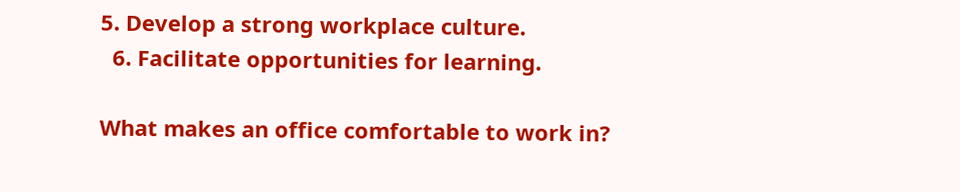5. Develop a strong workplace culture.
  6. Facilitate opportunities for learning.

What makes an office comfortable to work in?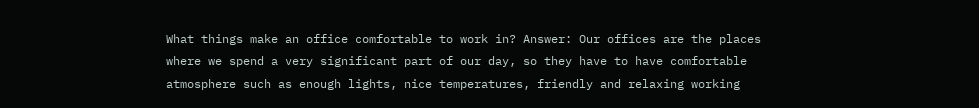What things make an office comfortable to work in? Answer: Our offices are the places where we spend a very significant part of our day, so they have to have comfortable atmosphere such as enough lights, nice temperatures, friendly and relaxing working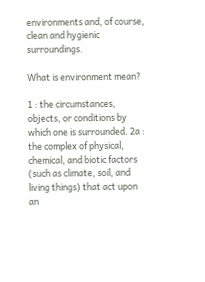environments and, of course, clean and hygienic surroundings.

What is environment mean?

1 : the circumstances, objects, or conditions by which one is surrounded. 2a : the complex of physical, chemical, and biotic factors (such as climate, soil, and living things) that act upon an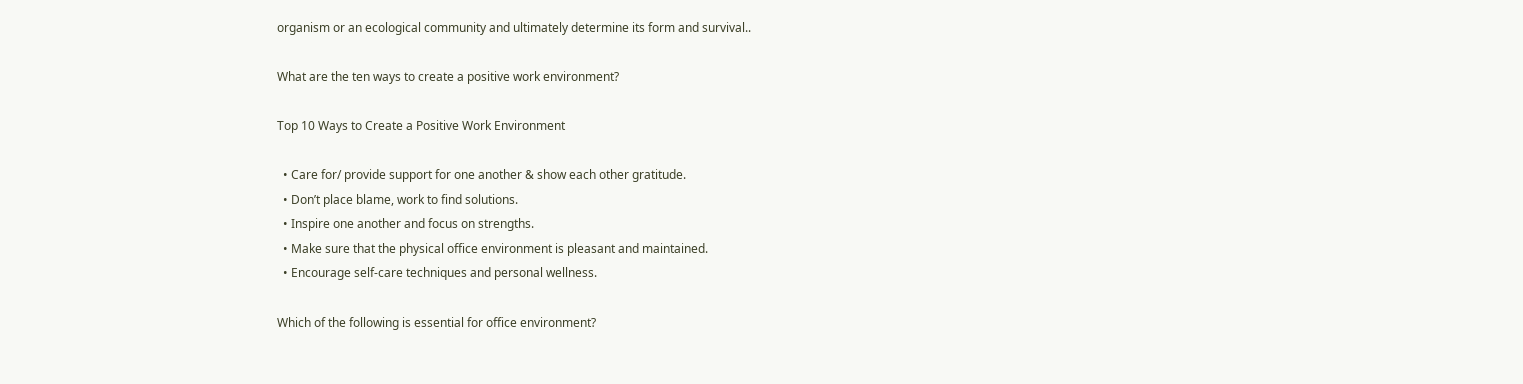organism or an ecological community and ultimately determine its form and survival..

What are the ten ways to create a positive work environment?

Top 10 Ways to Create a Positive Work Environment

  • Care for/ provide support for one another & show each other gratitude.
  • Don’t place blame, work to find solutions.
  • Inspire one another and focus on strengths.
  • Make sure that the physical office environment is pleasant and maintained.
  • Encourage self-care techniques and personal wellness.

Which of the following is essential for office environment?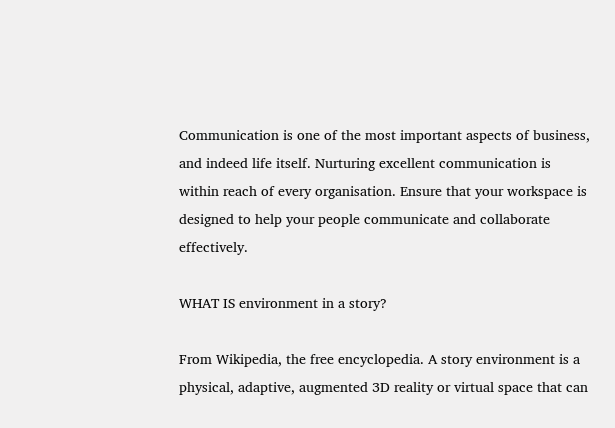Communication is one of the most important aspects of business, and indeed life itself. Nurturing excellent communication is within reach of every organisation. Ensure that your workspace is designed to help your people communicate and collaborate effectively.

WHAT IS environment in a story?

From Wikipedia, the free encyclopedia. A story environment is a physical, adaptive, augmented 3D reality or virtual space that can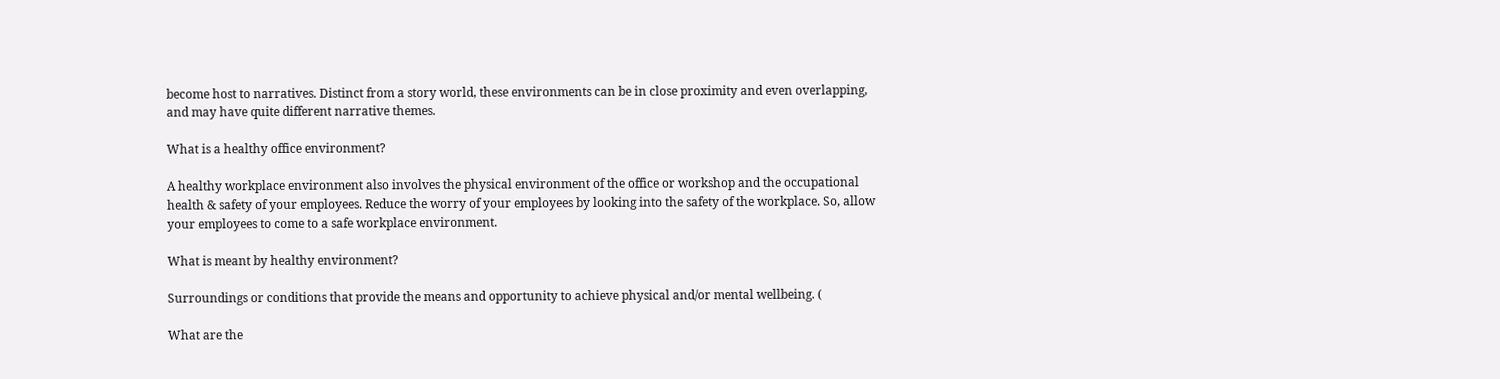become host to narratives. Distinct from a story world, these environments can be in close proximity and even overlapping, and may have quite different narrative themes.

What is a healthy office environment?

A healthy workplace environment also involves the physical environment of the office or workshop and the occupational health & safety of your employees. Reduce the worry of your employees by looking into the safety of the workplace. So, allow your employees to come to a safe workplace environment.

What is meant by healthy environment?

Surroundings or conditions that provide the means and opportunity to achieve physical and/or mental wellbeing. (

What are the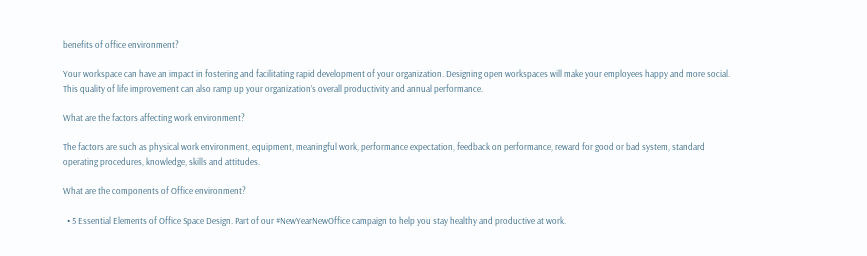benefits of office environment?

Your workspace can have an impact in fostering and facilitating rapid development of your organization. Designing open workspaces will make your employees happy and more social. This quality of life improvement can also ramp up your organization’s overall productivity and annual performance.

What are the factors affecting work environment?

The factors are such as physical work environment, equipment, meaningful work, performance expectation, feedback on performance, reward for good or bad system, standard operating procedures, knowledge, skills and attitudes.

What are the components of Office environment?

  • 5 Essential Elements of Office Space Design. Part of our #NewYearNewOffice campaign to help you stay healthy and productive at work.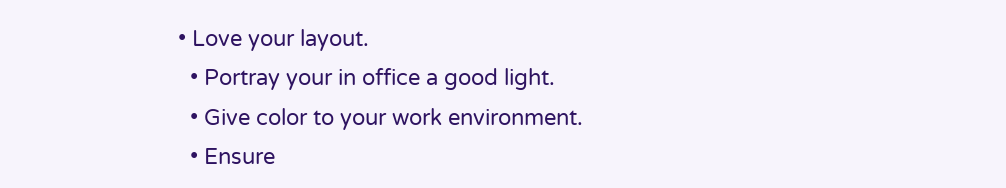• Love your layout.
  • Portray your in office a good light.
  • Give color to your work environment.
  • Ensure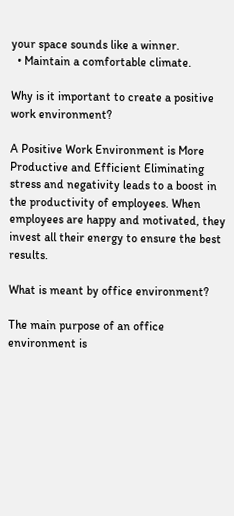your space sounds like a winner.
  • Maintain a comfortable climate.

Why is it important to create a positive work environment?

A Positive Work Environment is More Productive and Efficient Eliminating stress and negativity leads to a boost in the productivity of employees. When employees are happy and motivated, they invest all their energy to ensure the best results.

What is meant by office environment?

The main purpose of an office environment is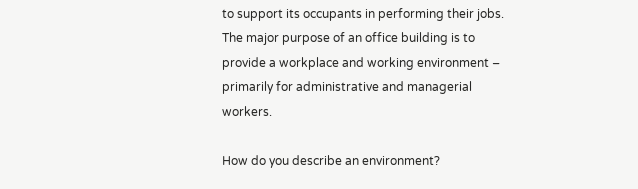to support its occupants in performing their jobs. The major purpose of an office building is to provide a workplace and working environment – primarily for administrative and managerial workers.

How do you describe an environment?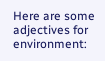Here are some adjectives for environment: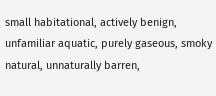small habitational, actively benign, unfamiliar aquatic, purely gaseous, smoky natural, unnaturally barren,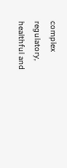complex regulatory, healthful and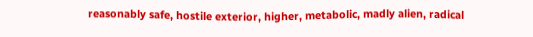reasonably safe, hostile exterior, higher, metabolic, madly alien, radical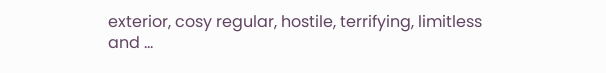exterior, cosy regular, hostile, terrifying, limitless and …